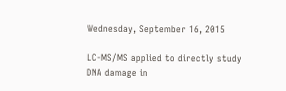Wednesday, September 16, 2015

LC-MS/MS applied to directly study DNA damage in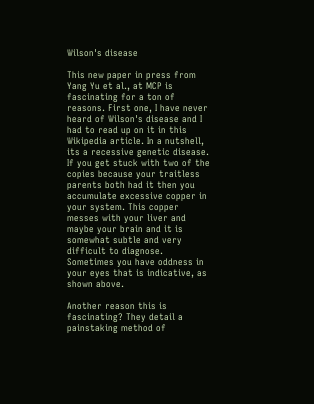Wilson's disease

This new paper in press from Yang Yu et al., at MCP is fascinating for a ton of reasons. First one, I have never heard of Wilson's disease and I had to read up on it in this Wikipedia article. In a nutshell, its a recessive genetic disease. If you get stuck with two of the copies because your traitless parents both had it then you accumulate excessive copper in your system. This copper messes with your liver and maybe your brain and it is somewhat subtle and very difficult to diagnose. Sometimes you have oddness in your eyes that is indicative, as shown above.

Another reason this is fascinating? They detail a painstaking method of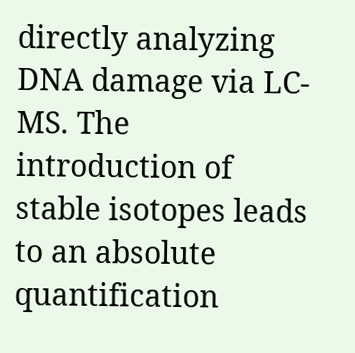directly analyzing DNA damage via LC-MS. The introduction of stable isotopes leads to an absolute quantification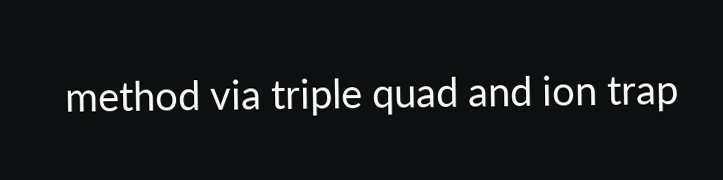method via triple quad and ion trap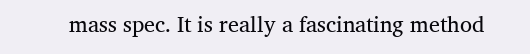mass spec. It is really a fascinating method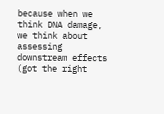because when we think DNA damage, we think about assessing downstream effects (got the right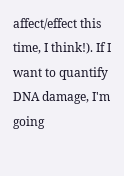affect/effect this time, I think!). If I want to quantify DNA damage, I'm going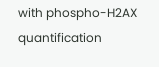with phospho-H2AX quantification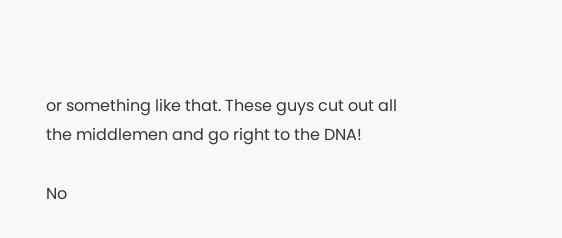or something like that. These guys cut out all the middlemen and go right to the DNA!

No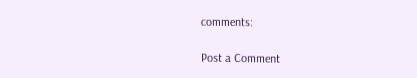comments:

Post a Comment